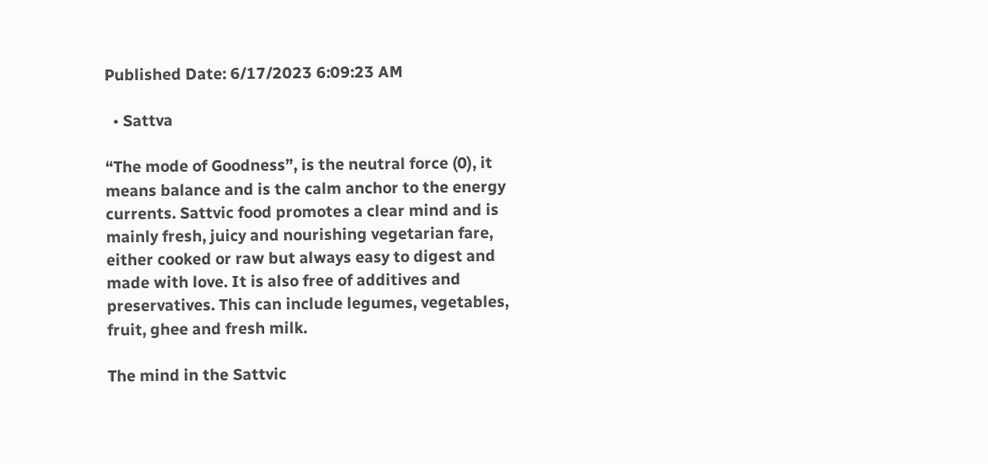Published Date: 6/17/2023 6:09:23 AM

  • Sattva

“The mode of Goodness”, is the neutral force (0), it means balance and is the calm anchor to the energy currents. Sattvic food promotes a clear mind and is mainly fresh, juicy and nourishing vegetarian fare, either cooked or raw but always easy to digest and made with love. It is also free of additives and preservatives. This can include legumes, vegetables, fruit, ghee and fresh milk.

The mind in the Sattvic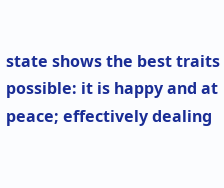state shows the best traits possible: it is happy and at peace; effectively dealing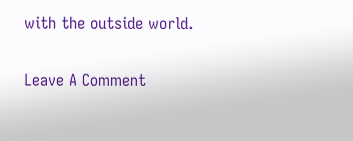with the outside world.

Leave A Comment